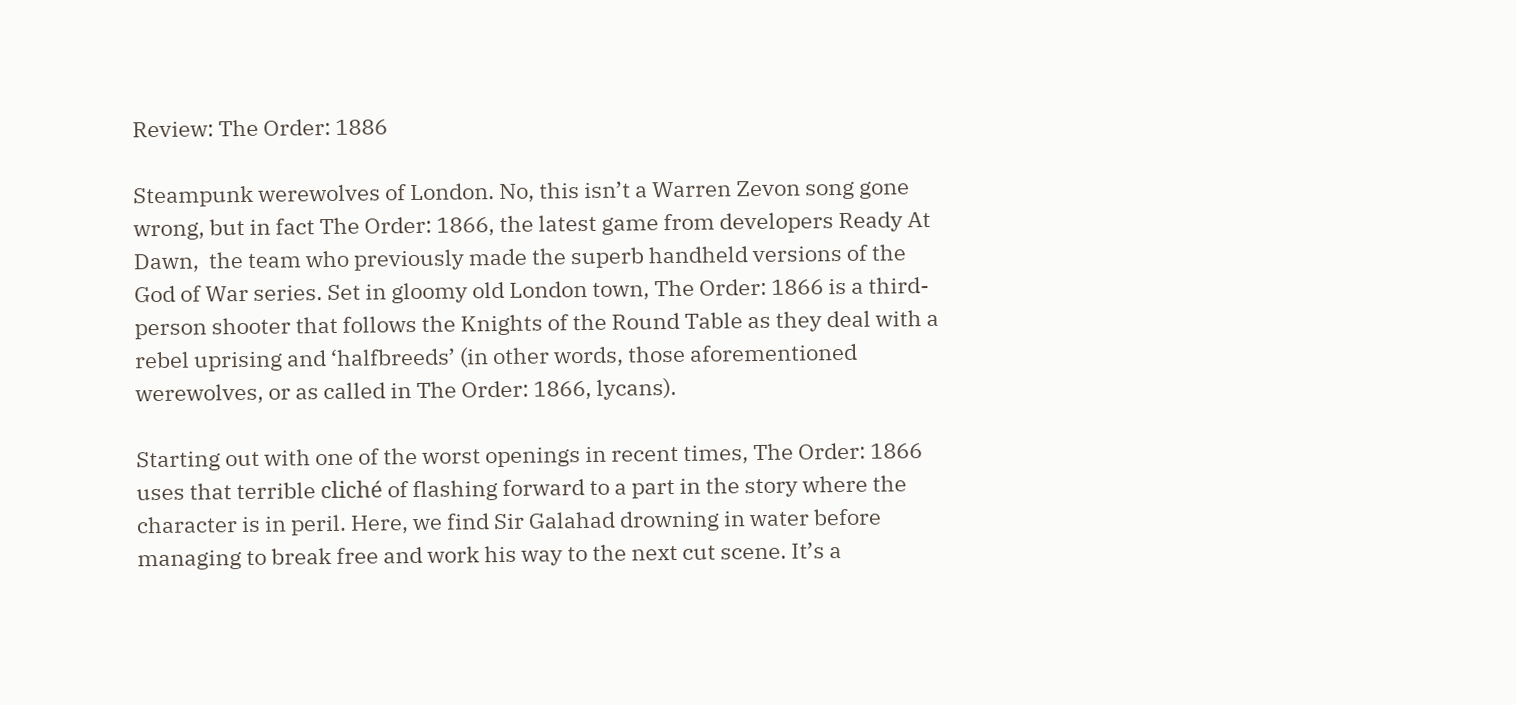Review: The Order: 1886

Steampunk werewolves of London. No, this isn’t a Warren Zevon song gone wrong, but in fact The Order: 1866, the latest game from developers Ready At Dawn,  the team who previously made the superb handheld versions of the God of War series. Set in gloomy old London town, The Order: 1866 is a third-person shooter that follows the Knights of the Round Table as they deal with a rebel uprising and ‘halfbreeds’ (in other words, those aforementioned werewolves, or as called in The Order: 1866, lycans).

Starting out with one of the worst openings in recent times, The Order: 1866 uses that terrible cliché of flashing forward to a part in the story where the character is in peril. Here, we find Sir Galahad drowning in water before managing to break free and work his way to the next cut scene. It’s a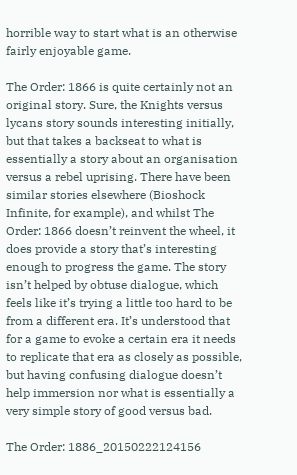horrible way to start what is an otherwise fairly enjoyable game.

The Order: 1866 is quite certainly not an original story. Sure, the Knights versus lycans story sounds interesting initially, but that takes a backseat to what is essentially a story about an organisation versus a rebel uprising. There have been similar stories elsewhere (Bioshock Infinite, for example), and whilst The Order: 1866 doesn’t reinvent the wheel, it does provide a story that’s interesting enough to progress the game. The story isn’t helped by obtuse dialogue, which feels like it’s trying a little too hard to be from a different era. It’s understood that for a game to evoke a certain era it needs to replicate that era as closely as possible, but having confusing dialogue doesn’t help immersion nor what is essentially a very simple story of good versus bad.

The Order: 1886_20150222124156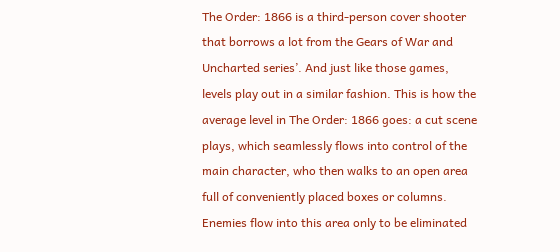The Order: 1866 is a third-person cover shooter that borrows a lot from the Gears of War and Uncharted series’. And just like those games, levels play out in a similar fashion. This is how the average level in The Order: 1866 goes: a cut scene plays, which seamlessly flows into control of the main character, who then walks to an open area full of conveniently placed boxes or columns. Enemies flow into this area only to be eliminated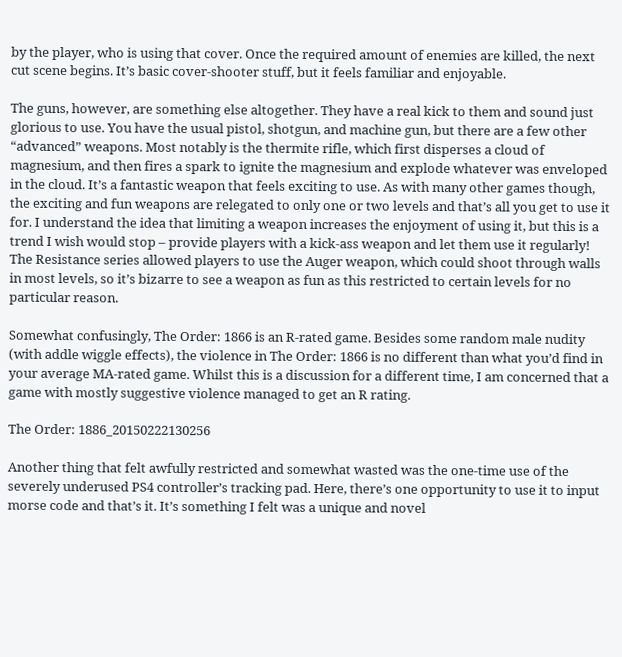by the player, who is using that cover. Once the required amount of enemies are killed, the next cut scene begins. It’s basic cover-shooter stuff, but it feels familiar and enjoyable.

The guns, however, are something else altogether. They have a real kick to them and sound just glorious to use. You have the usual pistol, shotgun, and machine gun, but there are a few other “advanced” weapons. Most notably is the thermite rifle, which first disperses a cloud of magnesium, and then fires a spark to ignite the magnesium and explode whatever was enveloped in the cloud. It’s a fantastic weapon that feels exciting to use. As with many other games though, the exciting and fun weapons are relegated to only one or two levels and that’s all you get to use it for. I understand the idea that limiting a weapon increases the enjoyment of using it, but this is a trend I wish would stop – provide players with a kick-ass weapon and let them use it regularly! The Resistance series allowed players to use the Auger weapon, which could shoot through walls in most levels, so it’s bizarre to see a weapon as fun as this restricted to certain levels for no particular reason.

Somewhat confusingly, The Order: 1866 is an R-rated game. Besides some random male nudity (with addle wiggle effects), the violence in The Order: 1866 is no different than what you’d find in your average MA-rated game. Whilst this is a discussion for a different time, I am concerned that a game with mostly suggestive violence managed to get an R rating.

The Order: 1886_20150222130256

Another thing that felt awfully restricted and somewhat wasted was the one-time use of the severely underused PS4 controller’s tracking pad. Here, there’s one opportunity to use it to input morse code and that’s it. It’s something I felt was a unique and novel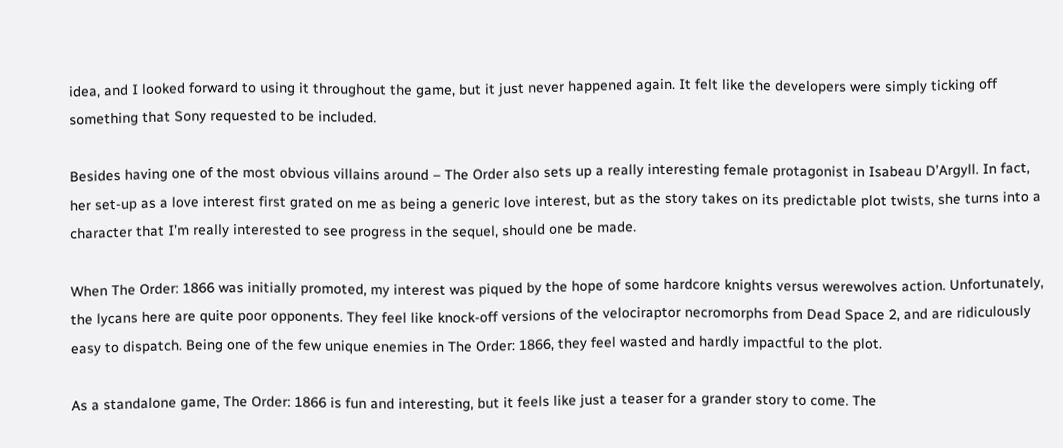idea, and I looked forward to using it throughout the game, but it just never happened again. It felt like the developers were simply ticking off something that Sony requested to be included.

Besides having one of the most obvious villains around – The Order also sets up a really interesting female protagonist in Isabeau D’Argyll. In fact, her set-up as a love interest first grated on me as being a generic love interest, but as the story takes on its predictable plot twists, she turns into a character that I’m really interested to see progress in the sequel, should one be made.

When The Order: 1866 was initially promoted, my interest was piqued by the hope of some hardcore knights versus werewolves action. Unfortunately, the lycans here are quite poor opponents. They feel like knock-off versions of the velociraptor necromorphs from Dead Space 2, and are ridiculously easy to dispatch. Being one of the few unique enemies in The Order: 1866, they feel wasted and hardly impactful to the plot.

As a standalone game, The Order: 1866 is fun and interesting, but it feels like just a teaser for a grander story to come. The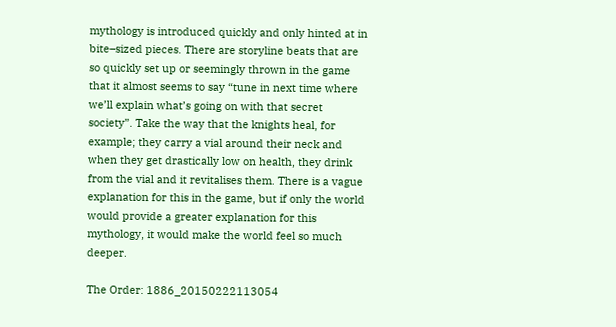mythology is introduced quickly and only hinted at in bite–sized pieces. There are storyline beats that are so quickly set up or seemingly thrown in the game that it almost seems to say “tune in next time where we’ll explain what’s going on with that secret society”. Take the way that the knights heal, for example; they carry a vial around their neck and when they get drastically low on health, they drink from the vial and it revitalises them. There is a vague explanation for this in the game, but if only the world would provide a greater explanation for this mythology, it would make the world feel so much deeper.

The Order: 1886_20150222113054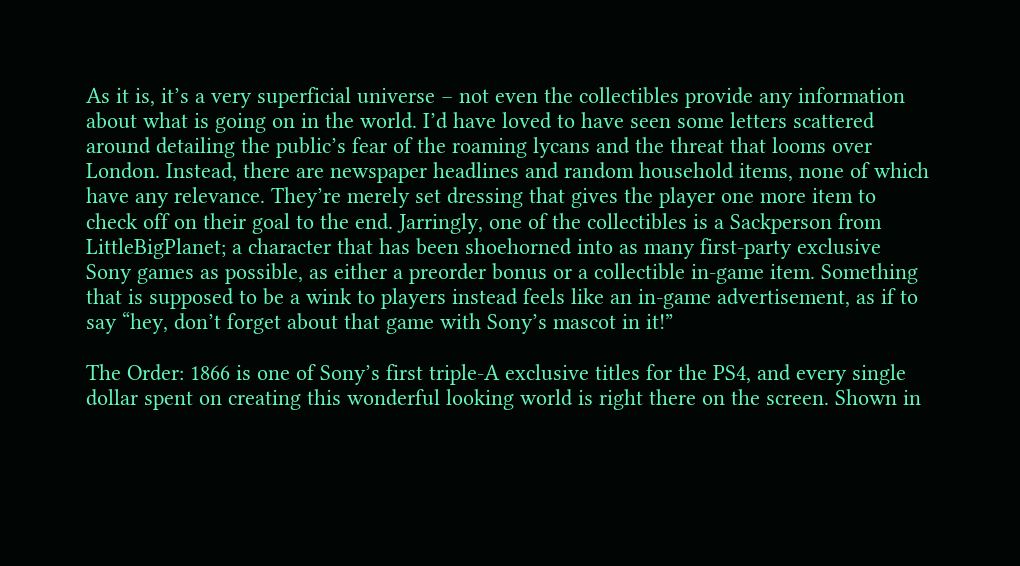As it is, it’s a very superficial universe – not even the collectibles provide any information about what is going on in the world. I’d have loved to have seen some letters scattered around detailing the public’s fear of the roaming lycans and the threat that looms over London. Instead, there are newspaper headlines and random household items, none of which have any relevance. They’re merely set dressing that gives the player one more item to check off on their goal to the end. Jarringly, one of the collectibles is a Sackperson from LittleBigPlanet; a character that has been shoehorned into as many first-party exclusive Sony games as possible, as either a preorder bonus or a collectible in-game item. Something that is supposed to be a wink to players instead feels like an in-game advertisement, as if to say “hey, don’t forget about that game with Sony’s mascot in it!”

The Order: 1866 is one of Sony’s first triple-A exclusive titles for the PS4, and every single dollar spent on creating this wonderful looking world is right there on the screen. Shown in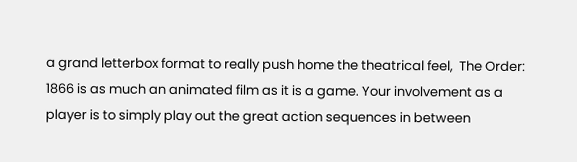a grand letterbox format to really push home the theatrical feel,  The Order: 1866 is as much an animated film as it is a game. Your involvement as a player is to simply play out the great action sequences in between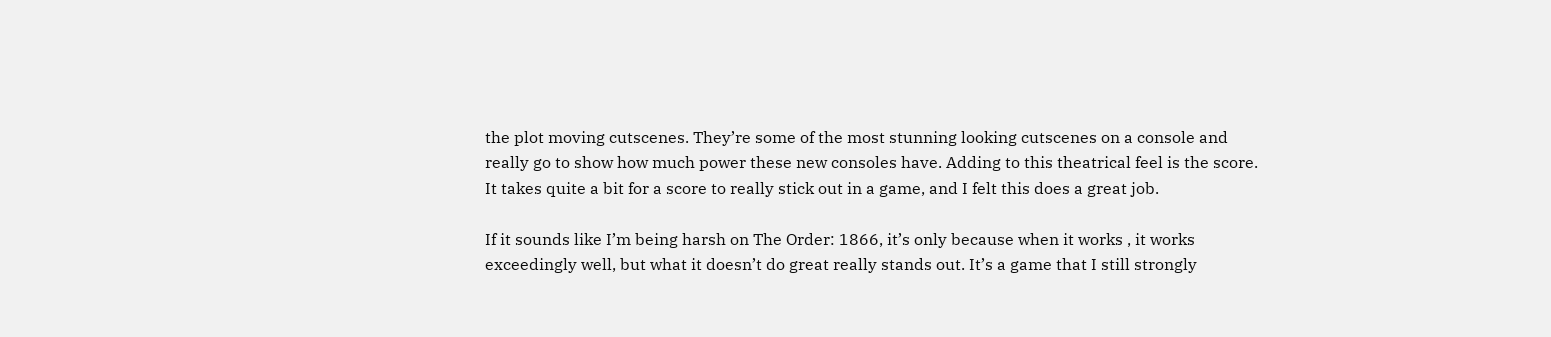the plot moving cutscenes. They’re some of the most stunning looking cutscenes on a console and really go to show how much power these new consoles have. Adding to this theatrical feel is the score. It takes quite a bit for a score to really stick out in a game, and I felt this does a great job.

If it sounds like I’m being harsh on The Order: 1866, it’s only because when it works , it works exceedingly well, but what it doesn’t do great really stands out. It’s a game that I still strongly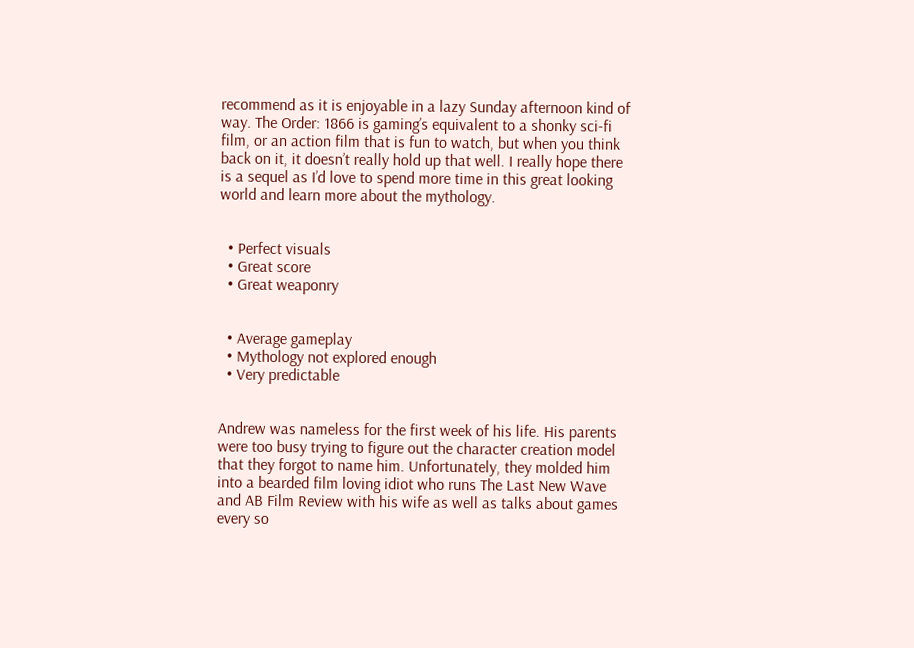recommend as it is enjoyable in a lazy Sunday afternoon kind of way. The Order: 1866 is gaming’s equivalent to a shonky sci-fi film, or an action film that is fun to watch, but when you think back on it, it doesn’t really hold up that well. I really hope there is a sequel as I’d love to spend more time in this great looking world and learn more about the mythology.


  • Perfect visuals
  • Great score
  • Great weaponry


  • Average gameplay
  • Mythology not explored enough
  • Very predictable


Andrew was nameless for the first week of his life. His parents were too busy trying to figure out the character creation model that they forgot to name him. Unfortunately, they molded him into a bearded film loving idiot who runs The Last New Wave and AB Film Review with his wife as well as talks about games every so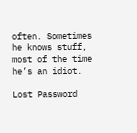often. Sometimes he knows stuff, most of the time he’s an idiot.

Lost Password